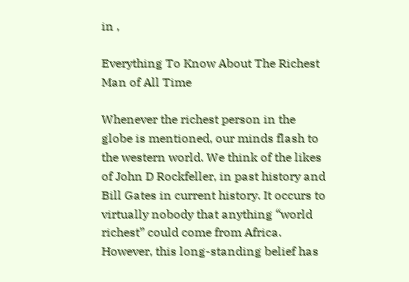in ,

Everything To Know About The Richest Man of All Time

Whenever the richest person in the globe is mentioned, our minds flash to the western world. We think of the likes of John D Rockfeller, in past history and Bill Gates in current history. It occurs to virtually nobody that anything “world richest” could come from Africa. However, this long-standing belief has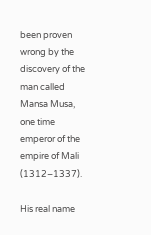been proven wrong by the discovery of the man called Mansa Musa, one time emperor of the empire of Mali (1312–1337).

His real name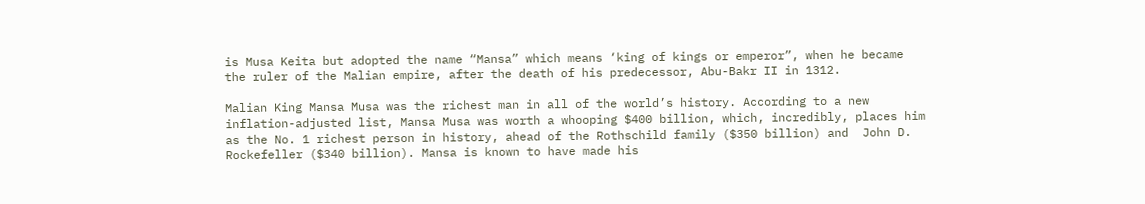is Musa Keita but adopted the name “Mansa” which means ‘king of kings or emperor”, when he became the ruler of the Malian empire, after the death of his predecessor, Abu-Bakr II in 1312.

Malian King Mansa Musa was the richest man in all of the world’s history. According to a new inflation-adjusted list, Mansa Musa was worth a whooping $400 billion, which, incredibly, places him as the No. 1 richest person in history, ahead of the Rothschild family ($350 billion) and  John D. Rockefeller ($340 billion). Mansa is known to have made his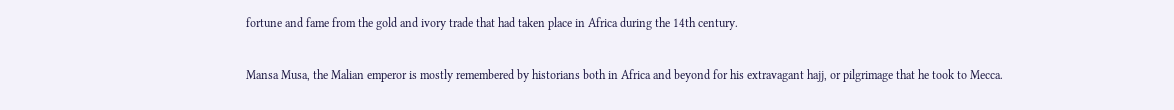fortune and fame from the gold and ivory trade that had taken place in Africa during the 14th century.


Mansa Musa, the Malian emperor is mostly remembered by historians both in Africa and beyond for his extravagant hajj, or pilgrimage that he took to Mecca.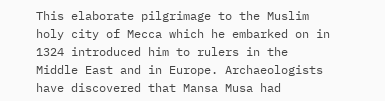This elaborate pilgrimage to the Muslim holy city of Mecca which he embarked on in 1324 introduced him to rulers in the Middle East and in Europe. Archaeologists have discovered that Mansa Musa had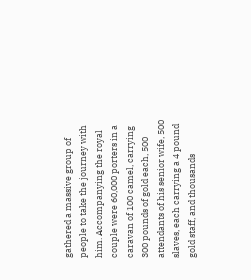gathered a massive group of people to take the journey with him. Accompanying the royal couple were 60,000 porters in a caravan of 100 camel, carrying 300 pounds of gold each, 500 attendants of his senior wife, 500 slaves, each carrying a 4 pound gold staff, and thousands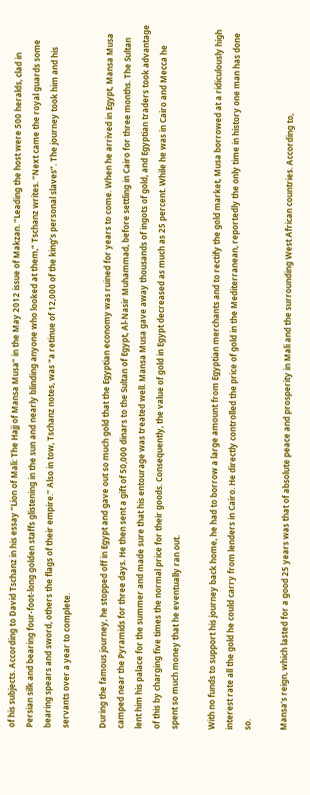of his subjects. According to David Tschanz in his essay “Lion of Mali: The Hajj of Mansa Musa” in the May 2012 issue of Makzan. “Leading the host were 500 heralds, clad in Persian silk and bearing four-foot-long golden staffs glistening in the sun and nearly blinding anyone who looked at them,” Tschanz writes. “Next came the royal guards some bearing spears and sword, others the flags of their empire.” Also in tow, Tschanz notes, was “a retinue of 12,000 of the king’s personal slaves”. The journey took him and his servants over a year to complete.

During the famous journey, he stopped off in Egypt and gave out so much gold that the Egyptian economy was ruined for years to come. When he arrived in Egypt, Mansa Musa camped near the Pyramids for three days. He then sent a gift of 50,000 dinars to the Sultan of Egypt, Al-Nasir Muhammad, before settling in Cairo for three months. The Sultan lent him his palace for the summer and made sure that his entourage was treated well. Mansa Musa gave away thousands of ingots of gold, and Egyptian traders took advantage of this by charging five times the normal price for their goods. Consequently, the value of gold in Egypt decreased as much as 25 percent. While he was in Cairo and Mecca he spent so much money that he eventually ran out.

With no funds to support his journey back home, he had to borrow a large amount from Egyptian merchants and to rectify the gold market, Musa borrowed at a ridiculously high interest rate all the gold he could carry from lenders in Cairo. He directly controlled the price of gold in the Mediterranean, reportedly the only time in history one man has done so.

Mansa’s reign, which lasted for a good 25 years was that of absolute peace and prosperity in Mali and the surrounding West African countries. According to,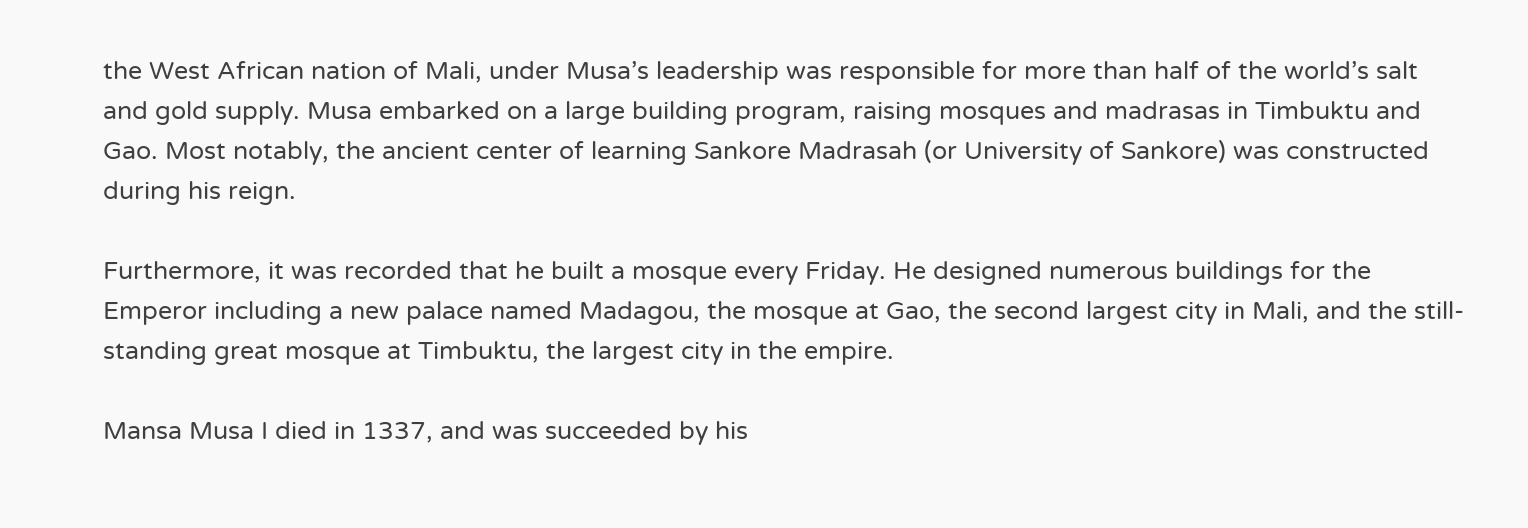the West African nation of Mali, under Musa’s leadership was responsible for more than half of the world’s salt and gold supply. Musa embarked on a large building program, raising mosques and madrasas in Timbuktu and Gao. Most notably, the ancient center of learning Sankore Madrasah (or University of Sankore) was constructed during his reign.

Furthermore, it was recorded that he built a mosque every Friday. He designed numerous buildings for the Emperor including a new palace named Madagou, the mosque at Gao, the second largest city in Mali, and the still-standing great mosque at Timbuktu, the largest city in the empire.

Mansa Musa I died in 1337, and was succeeded by his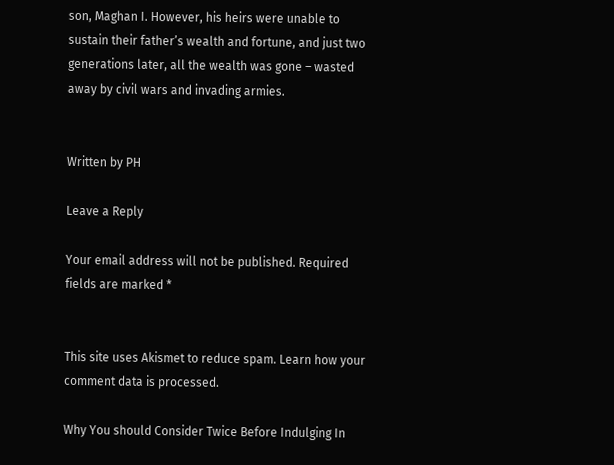son, Maghan I. However, his heirs were unable to sustain their father’s wealth and fortune, and just two generations later, all the wealth was gone – wasted away by civil wars and invading armies.


Written by PH

Leave a Reply

Your email address will not be published. Required fields are marked *


This site uses Akismet to reduce spam. Learn how your comment data is processed.

Why You should Consider Twice Before Indulging In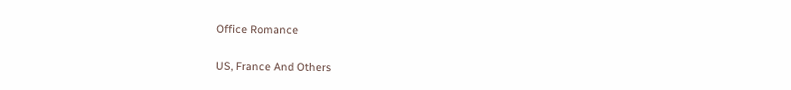Office Romance

US, France And Others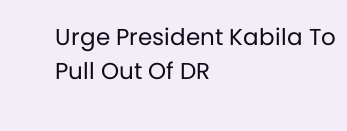Urge President Kabila To Pull Out Of DR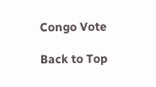Congo Vote

Back to Top